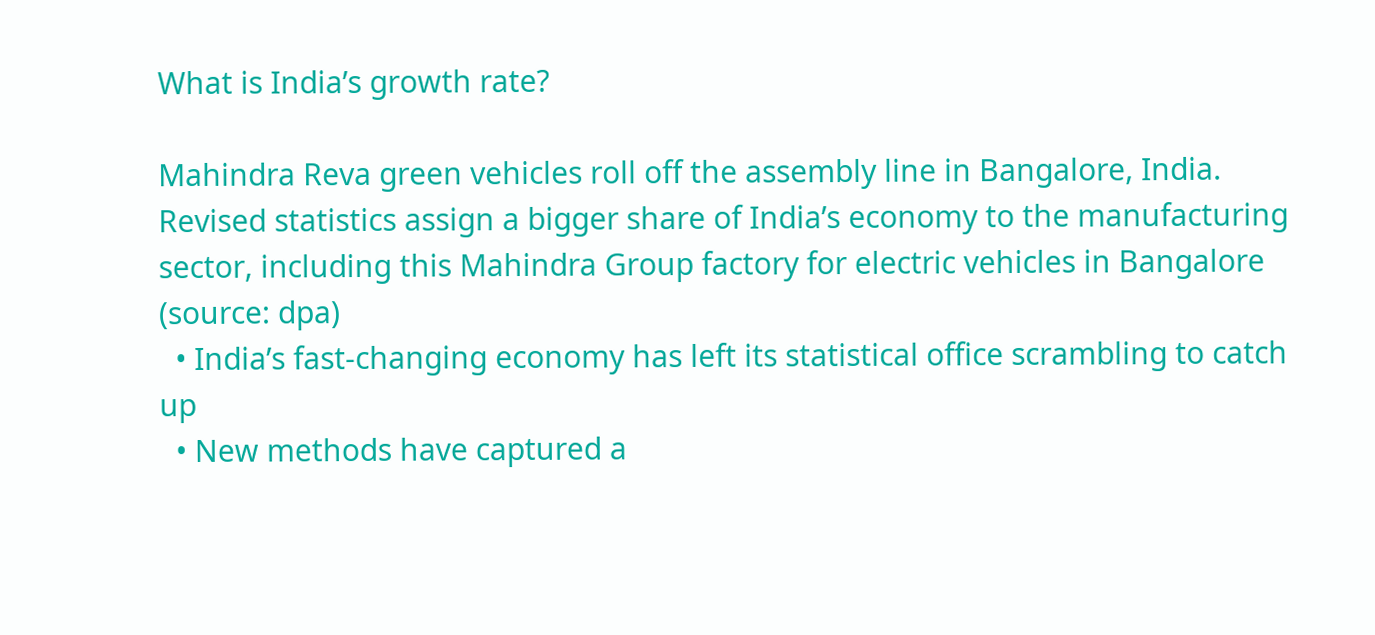What is India’s growth rate?

Mahindra Reva green vehicles roll off the assembly line in Bangalore, India.
Revised statistics assign a bigger share of India’s economy to the manufacturing sector, including this Mahindra Group factory for electric vehicles in Bangalore (source: dpa)
  • India’s fast-changing economy has left its statistical office scrambling to catch up
  • New methods have captured a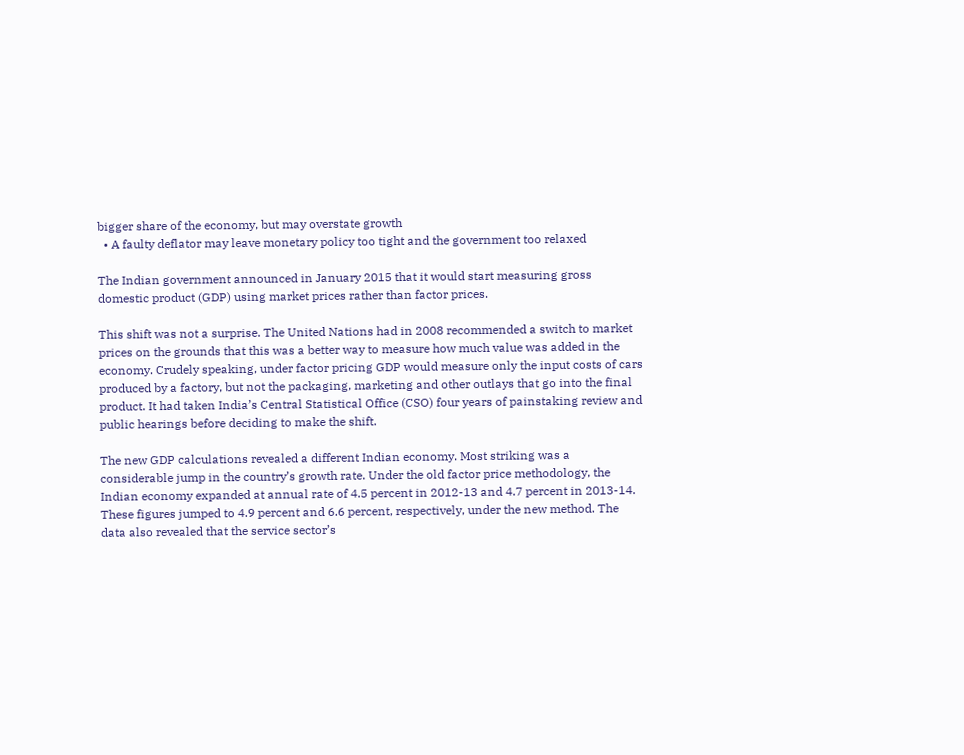bigger share of the economy, but may overstate growth
  • A faulty deflator may leave monetary policy too tight and the government too relaxed

The Indian government announced in January 2015 that it would start measuring gross domestic product (GDP) using market prices rather than factor prices.

This shift was not a surprise. The United Nations had in 2008 recommended a switch to market prices on the grounds that this was a better way to measure how much value was added in the economy. Crudely speaking, under factor pricing GDP would measure only the input costs of cars produced by a factory, but not the packaging, marketing and other outlays that go into the final product. It had taken India’s Central Statistical Office (CSO) four years of painstaking review and public hearings before deciding to make the shift.

The new GDP calculations revealed a different Indian economy. Most striking was a considerable jump in the country’s growth rate. Under the old factor price methodology, the Indian economy expanded at annual rate of 4.5 percent in 2012-13 and 4.7 percent in 2013-14. These figures jumped to 4.9 percent and 6.6 percent, respectively, under the new method. The data also revealed that the service sector’s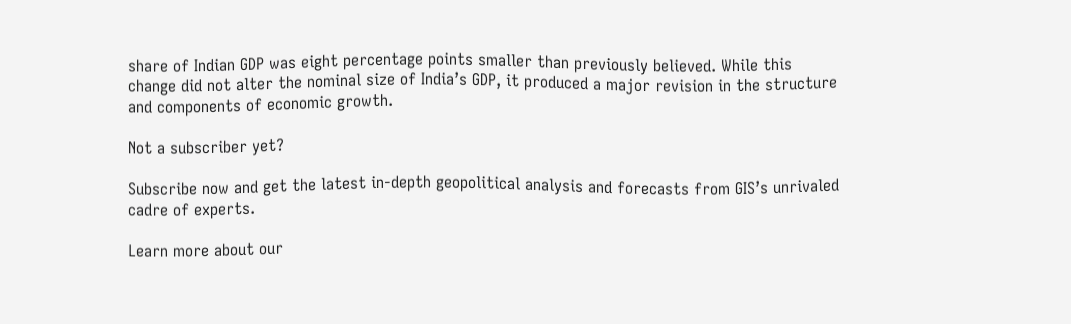share of Indian GDP was eight percentage points smaller than previously believed. While this change did not alter the nominal size of India’s GDP, it produced a major revision in the structure and components of economic growth.

Not a subscriber yet?

Subscribe now and get the latest in-depth geopolitical analysis and forecasts from GIS’s unrivaled cadre of experts.

Learn more about our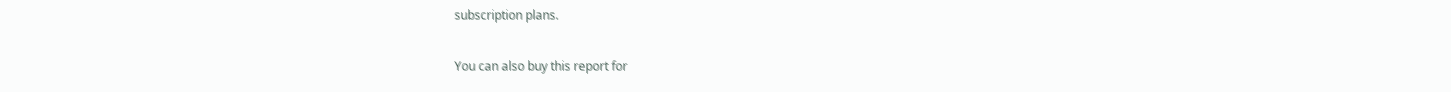subscription plans.

You can also buy this report for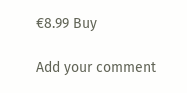€8.99 Buy

Add your comment